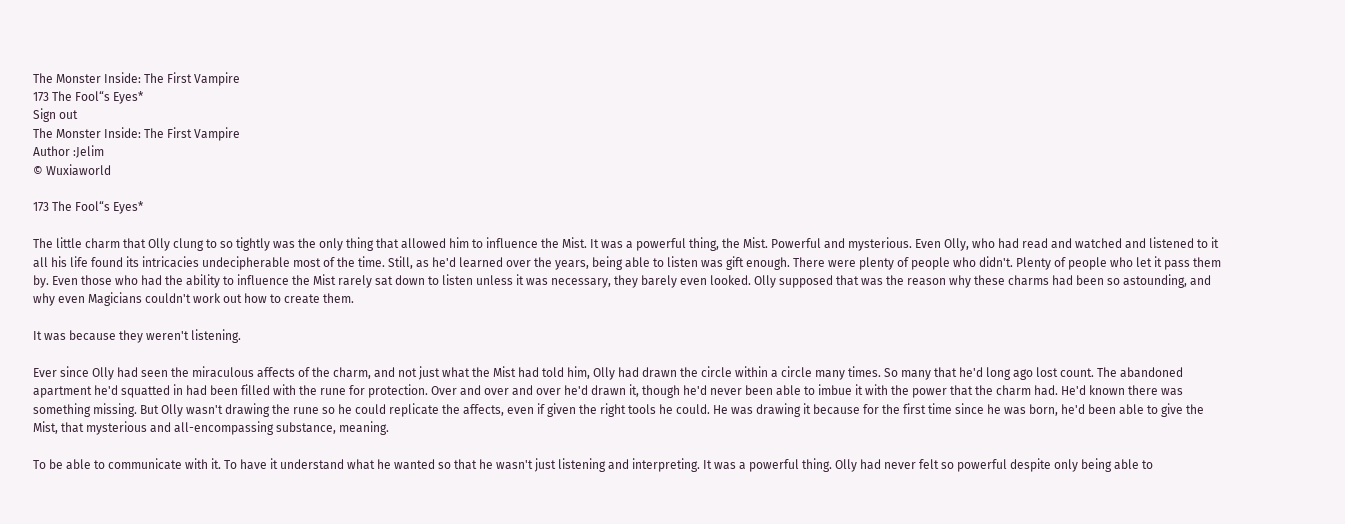The Monster Inside: The First Vampire
173 The Fool“s Eyes*
Sign out
The Monster Inside: The First Vampire
Author :Jelim
© Wuxiaworld

173 The Fool“s Eyes*

The little charm that Olly clung to so tightly was the only thing that allowed him to influence the Mist. It was a powerful thing, the Mist. Powerful and mysterious. Even Olly, who had read and watched and listened to it all his life found its intricacies undecipherable most of the time. Still, as he'd learned over the years, being able to listen was gift enough. There were plenty of people who didn't. Plenty of people who let it pass them by. Even those who had the ability to influence the Mist rarely sat down to listen unless it was necessary, they barely even looked. Olly supposed that was the reason why these charms had been so astounding, and why even Magicians couldn't work out how to create them.

It was because they weren't listening.

Ever since Olly had seen the miraculous affects of the charm, and not just what the Mist had told him, Olly had drawn the circle within a circle many times. So many that he'd long ago lost count. The abandoned apartment he'd squatted in had been filled with the rune for protection. Over and over and over he'd drawn it, though he'd never been able to imbue it with the power that the charm had. He'd known there was something missing. But Olly wasn't drawing the rune so he could replicate the affects, even if given the right tools he could. He was drawing it because for the first time since he was born, he'd been able to give the Mist, that mysterious and all-encompassing substance, meaning.

To be able to communicate with it. To have it understand what he wanted so that he wasn't just listening and interpreting. It was a powerful thing. Olly had never felt so powerful despite only being able to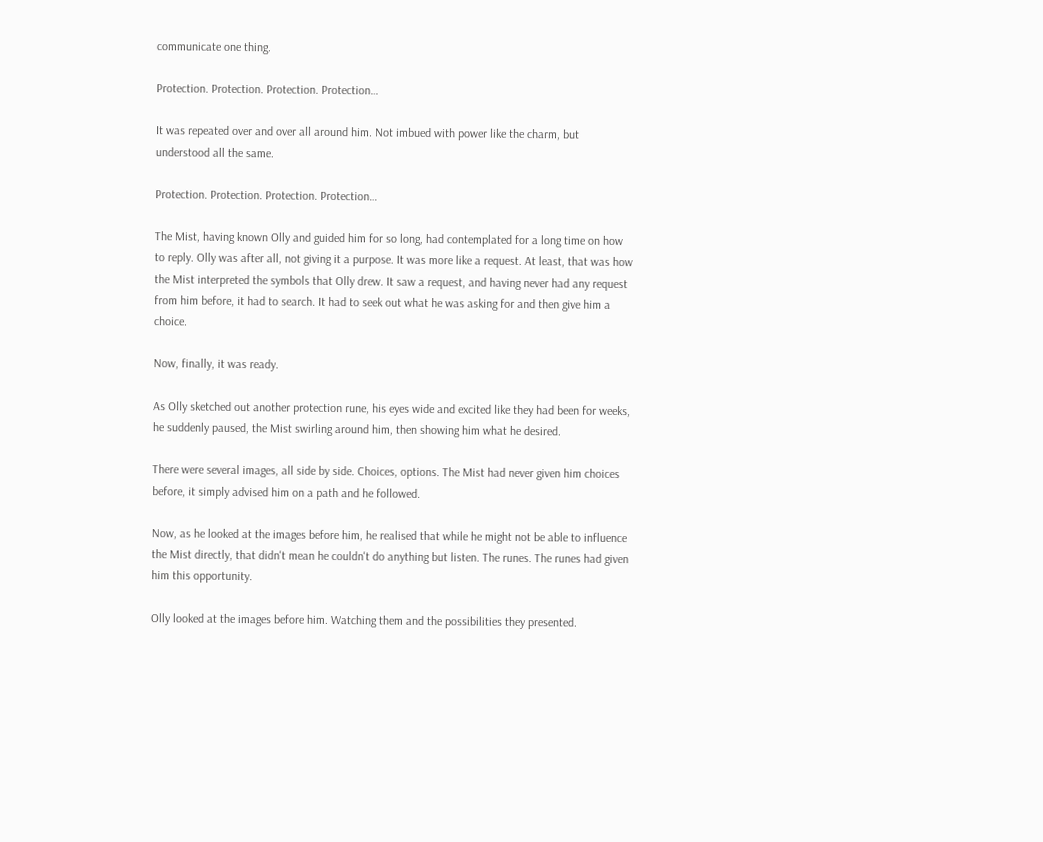communicate one thing.

Protection. Protection. Protection. Protection…

It was repeated over and over all around him. Not imbued with power like the charm, but understood all the same.

Protection. Protection. Protection. Protection…

The Mist, having known Olly and guided him for so long, had contemplated for a long time on how to reply. Olly was after all, not giving it a purpose. It was more like a request. At least, that was how the Mist interpreted the symbols that Olly drew. It saw a request, and having never had any request from him before, it had to search. It had to seek out what he was asking for and then give him a choice.

Now, finally, it was ready.

As Olly sketched out another protection rune, his eyes wide and excited like they had been for weeks, he suddenly paused, the Mist swirling around him, then showing him what he desired.

There were several images, all side by side. Choices, options. The Mist had never given him choices before, it simply advised him on a path and he followed.

Now, as he looked at the images before him, he realised that while he might not be able to influence the Mist directly, that didn't mean he couldn't do anything but listen. The runes. The runes had given him this opportunity.

Olly looked at the images before him. Watching them and the possibilities they presented.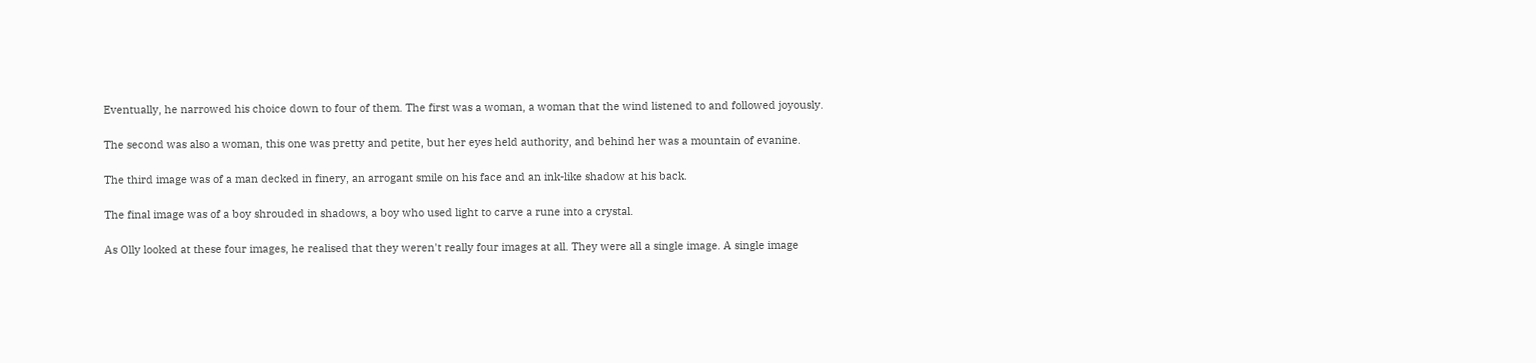Eventually, he narrowed his choice down to four of them. The first was a woman, a woman that the wind listened to and followed joyously.

The second was also a woman, this one was pretty and petite, but her eyes held authority, and behind her was a mountain of evanine.

The third image was of a man decked in finery, an arrogant smile on his face and an ink-like shadow at his back.

The final image was of a boy shrouded in shadows, a boy who used light to carve a rune into a crystal.

As Olly looked at these four images, he realised that they weren't really four images at all. They were all a single image. A single image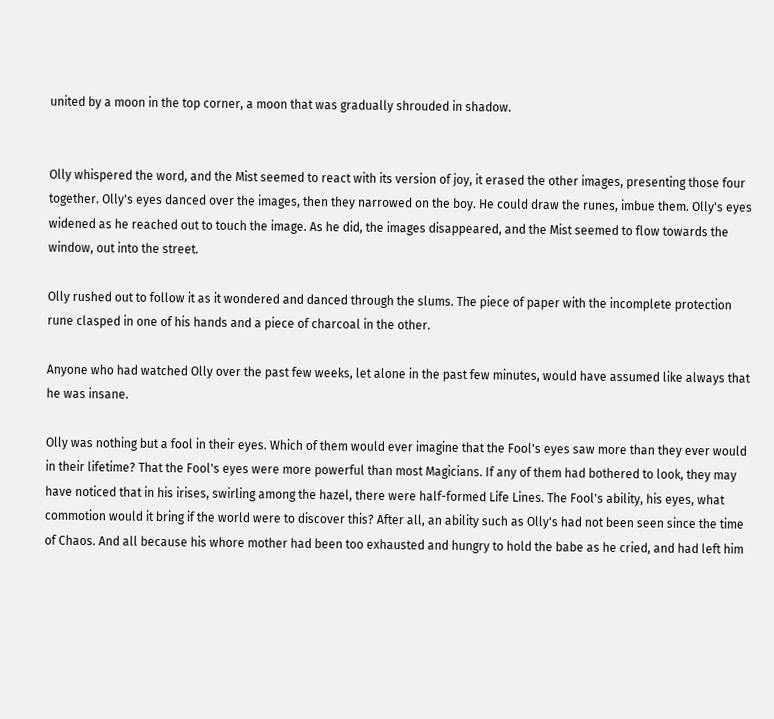united by a moon in the top corner, a moon that was gradually shrouded in shadow.


Olly whispered the word, and the Mist seemed to react with its version of joy, it erased the other images, presenting those four together. Olly's eyes danced over the images, then they narrowed on the boy. He could draw the runes, imbue them. Olly's eyes widened as he reached out to touch the image. As he did, the images disappeared, and the Mist seemed to flow towards the window, out into the street.

Olly rushed out to follow it as it wondered and danced through the slums. The piece of paper with the incomplete protection rune clasped in one of his hands and a piece of charcoal in the other.

Anyone who had watched Olly over the past few weeks, let alone in the past few minutes, would have assumed like always that he was insane.

Olly was nothing but a fool in their eyes. Which of them would ever imagine that the Fool's eyes saw more than they ever would in their lifetime? That the Fool's eyes were more powerful than most Magicians. If any of them had bothered to look, they may have noticed that in his irises, swirling among the hazel, there were half-formed Life Lines. The Fool's ability, his eyes, what commotion would it bring if the world were to discover this? After all, an ability such as Olly's had not been seen since the time of Chaos. And all because his whore mother had been too exhausted and hungry to hold the babe as he cried, and had left him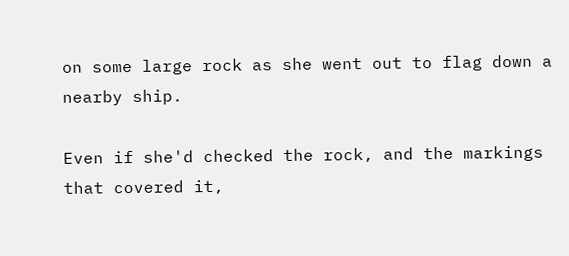on some large rock as she went out to flag down a nearby ship.

Even if she'd checked the rock, and the markings that covered it,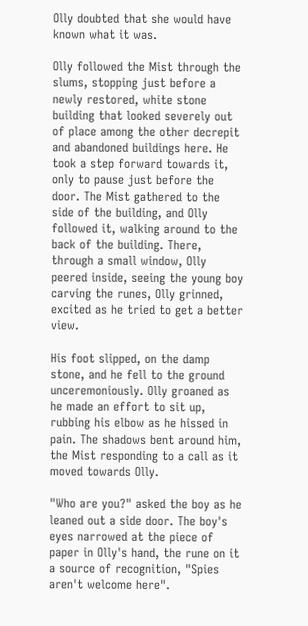Olly doubted that she would have known what it was.

Olly followed the Mist through the slums, stopping just before a newly restored, white stone building that looked severely out of place among the other decrepit and abandoned buildings here. He took a step forward towards it, only to pause just before the door. The Mist gathered to the side of the building, and Olly followed it, walking around to the back of the building. There, through a small window, Olly peered inside, seeing the young boy carving the runes, Olly grinned, excited as he tried to get a better view.

His foot slipped, on the damp stone, and he fell to the ground unceremoniously. Olly groaned as he made an effort to sit up, rubbing his elbow as he hissed in pain. The shadows bent around him, the Mist responding to a call as it moved towards Olly.

"Who are you?" asked the boy as he leaned out a side door. The boy's eyes narrowed at the piece of paper in Olly's hand, the rune on it a source of recognition, "Spies aren't welcome here".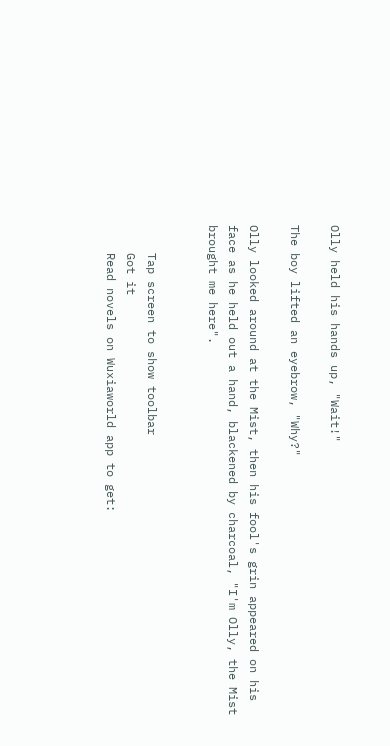Olly held his hands up, "Wait!"

The boy lifted an eyebrow, "Why?"

Olly looked around at the Mist, then his fool's grin appeared on his face as he held out a hand, blackened by charcoal, "I'm Olly, the Mist brought me here".


    Tap screen to show toolbar
    Got it
    Read novels on Wuxiaworld app to get: